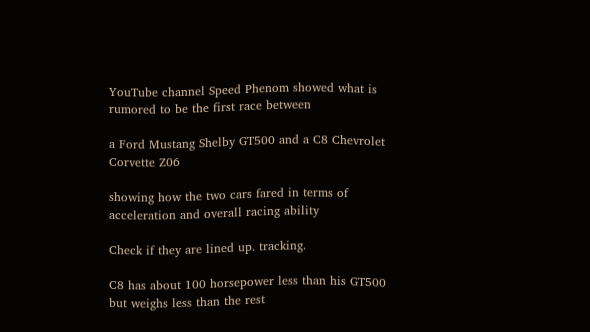YouTube channel Speed Phenom showed what is rumored to be the first race between

a Ford Mustang Shelby GT500 and a C8 Chevrolet Corvette Z06

showing how the two cars fared in terms of acceleration and overall racing ability

Check if they are lined up. tracking.

C8 has about 100 horsepower less than his GT500 but weighs less than the rest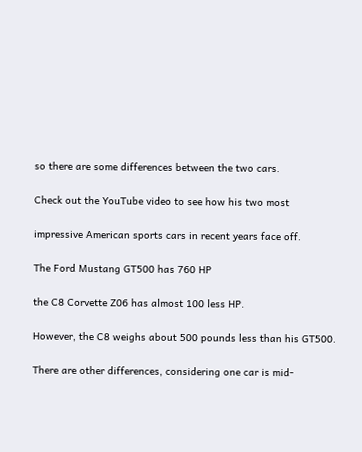so there are some differences between the two cars.

Check out the YouTube video to see how his two most

impressive American sports cars in recent years face off.

The Ford Mustang GT500 has 760 HP

the C8 Corvette Z06 has almost 100 less HP.

However, the C8 weighs about 500 pounds less than his GT500.

There are other differences, considering one car is mid-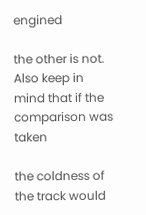engined

the other is not. Also keep in mind that if the comparison was taken

the coldness of the track would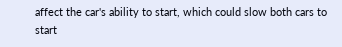affect the car's ability to start, which could slow both cars to start